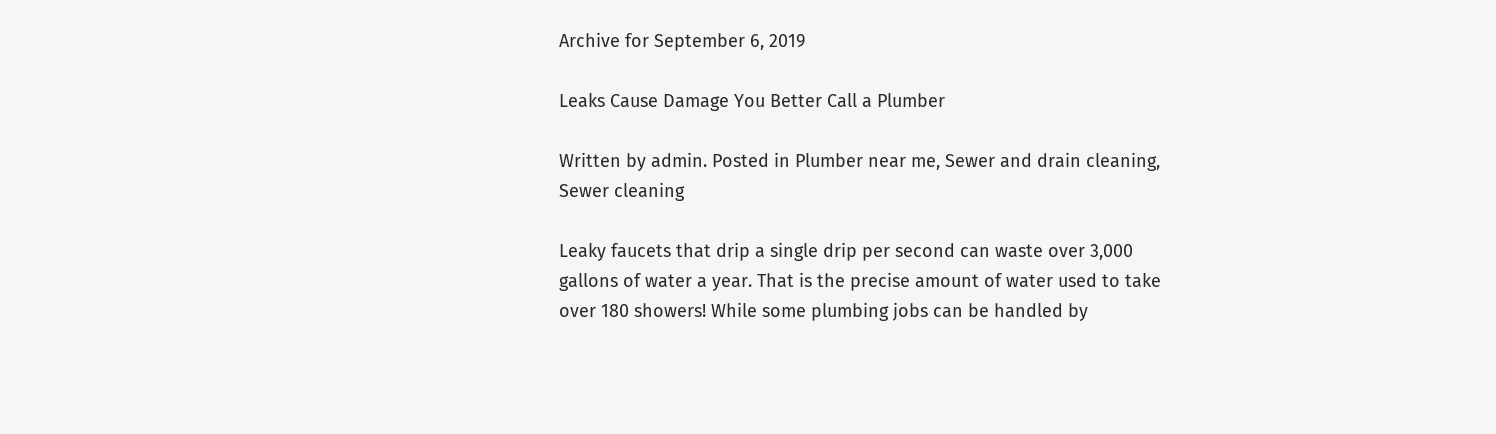Archive for September 6, 2019

Leaks Cause Damage You Better Call a Plumber

Written by admin. Posted in Plumber near me, Sewer and drain cleaning, Sewer cleaning

Leaky faucets that drip a single drip per second can waste over 3,000 gallons of water a year. That is the precise amount of water used to take over 180 showers! While some plumbing jobs can be handled by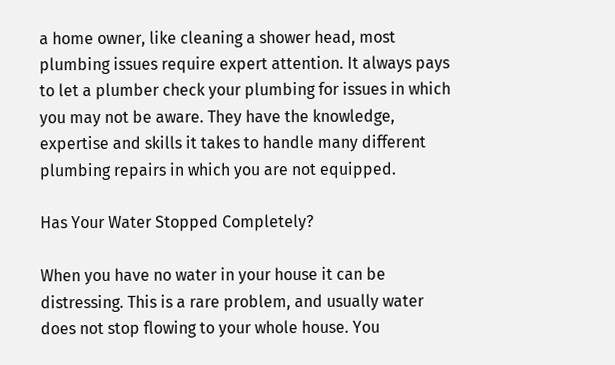a home owner, like cleaning a shower head, most plumbing issues require expert attention. It always pays to let a plumber check your plumbing for issues in which you may not be aware. They have the knowledge, expertise and skills it takes to handle many different plumbing repairs in which you are not equipped.

Has Your Water Stopped Completely?

When you have no water in your house it can be distressing. This is a rare problem, and usually water does not stop flowing to your whole house. You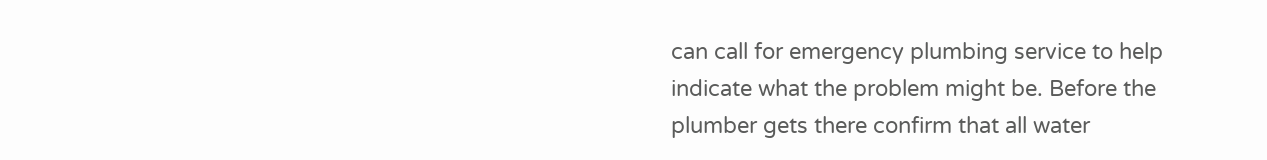can call for emergency plumbing service to help indicate what the problem might be. Before the plumber gets there confirm that all water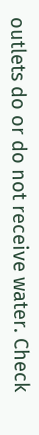outlets do or do not receive water. Check